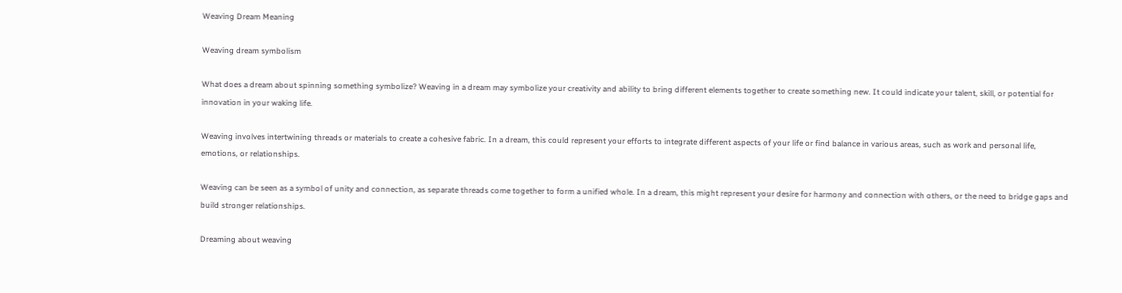Weaving Dream Meaning

Weaving dream symbolism

What does a dream about spinning something symbolize? Weaving in a dream may symbolize your creativity and ability to bring different elements together to create something new. It could indicate your talent, skill, or potential for innovation in your waking life.

Weaving involves intertwining threads or materials to create a cohesive fabric. In a dream, this could represent your efforts to integrate different aspects of your life or find balance in various areas, such as work and personal life, emotions, or relationships.

Weaving can be seen as a symbol of unity and connection, as separate threads come together to form a unified whole. In a dream, this might represent your desire for harmony and connection with others, or the need to bridge gaps and build stronger relationships.

Dreaming about weaving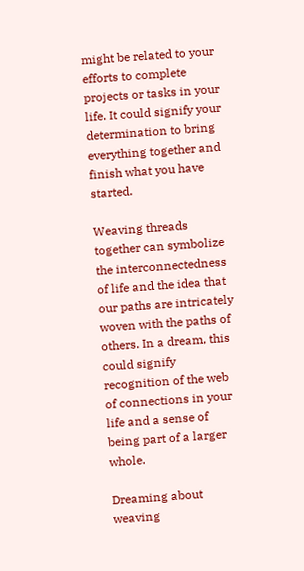might be related to your efforts to complete projects or tasks in your life. It could signify your determination to bring everything together and finish what you have started.

Weaving threads together can symbolize the interconnectedness of life and the idea that our paths are intricately woven with the paths of others. In a dream, this could signify recognition of the web of connections in your life and a sense of being part of a larger whole.

Dreaming about weaving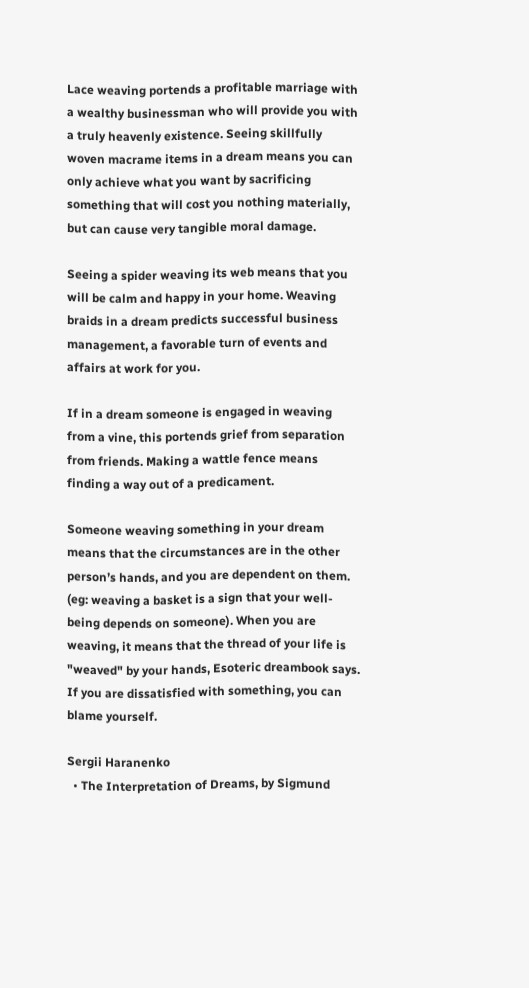Lace weaving portends a profitable marriage with a wealthy businessman who will provide you with a truly heavenly existence. Seeing skillfully woven macrame items in a dream means you can only achieve what you want by sacrificing something that will cost you nothing materially, but can cause very tangible moral damage.

Seeing a spider weaving its web means that you will be calm and happy in your home. Weaving braids in a dream predicts successful business management, a favorable turn of events and affairs at work for you.

If in a dream someone is engaged in weaving from a vine, this portends grief from separation from friends. Making a wattle fence means finding a way out of a predicament.

Someone weaving something in your dream means that the circumstances are in the other person’s hands, and you are dependent on them. (eg: weaving a basket is a sign that your well-being depends on someone). When you are weaving, it means that the thread of your life is "weaved" by your hands, Esoteric dreambook says. If you are dissatisfied with something, you can blame yourself.

Sergii Haranenko
  • The Interpretation of Dreams, by Sigmund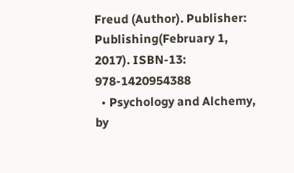Freud (Author). Publisher: Publishing(February 1, 2017). ISBN-13: 978-1420954388
  • Psychology and Alchemy, by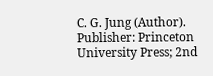C. G. Jung (Author). Publisher: Princeton University Press; 2nd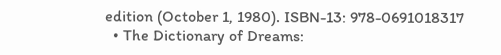edition (October 1, 1980). ISBN-13: 978-0691018317
  • The Dictionary of Dreams: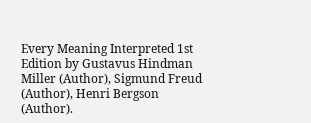Every Meaning Interpreted 1st Edition by Gustavus Hindman Miller (Author), Sigmund Freud (Author), Henri Bergson (Author).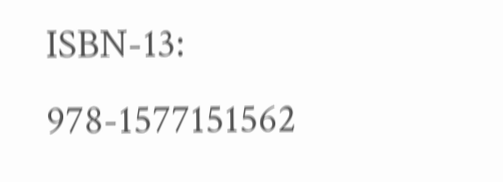ISBN-13: 978-1577151562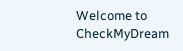Welcome to CheckMyDream